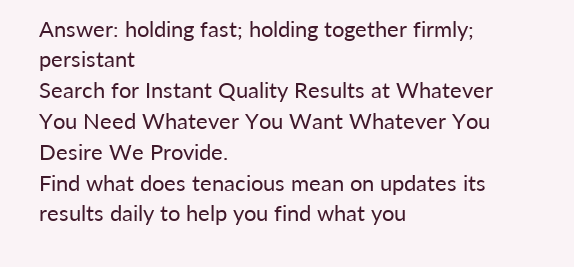Answer: holding fast; holding together firmly; persistant
Search for Instant Quality Results at Whatever You Need Whatever You Want Whatever You Desire We Provide.
Find what does tenacious mean on updates its results daily to help you find what you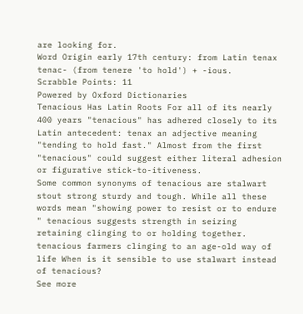are looking for.
Word Origin early 17th century: from Latin tenax tenac- (from tenere 'to hold') + -ious.
Scrabble Points: 11
Powered by Oxford Dictionaries
Tenacious Has Latin Roots For all of its nearly 400 years "tenacious" has adhered closely to its Latin antecedent: tenax an adjective meaning "tending to hold fast." Almost from the first "tenacious" could suggest either literal adhesion or figurative stick-to-itiveness.
Some common synonyms of tenacious are stalwart stout strong sturdy and tough. While all these words mean "showing power to resist or to endure " tenacious suggests strength in seizing retaining clinging to or holding together. tenacious farmers clinging to an age-old way of life When is it sensible to use stalwart instead of tenacious?
See more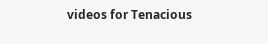videos for Tenacious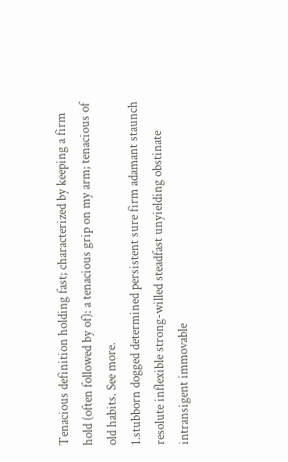Tenacious definition holding fast; characterized by keeping a firm hold (often followed by of): a tenacious grip on my arm; tenacious of old habits. See more.
1.stubborn dogged determined persistent sure firm adamant staunch resolute inflexible strong-willed steadfast unyielding obstinate intransigent immovable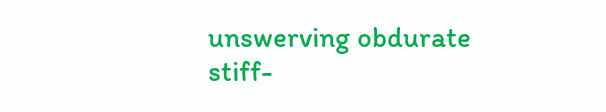unswerving obdurate stiff-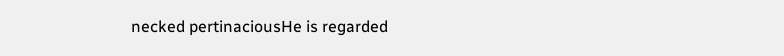necked pertinaciousHe is regarded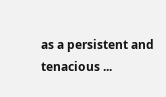as a persistent and tenacious ...